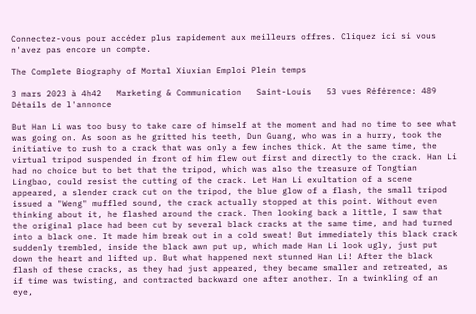Connectez-vous pour accéder plus rapidement aux meilleurs offres. Cliquez ici si vous n'avez pas encore un compte.

The Complete Biography of Mortal Xiuxian Emploi Plein temps

3 mars 2023 à 4h42   Marketing & Communication   Saint-Louis   53 vues Référence: 489
Détails de l'annonce

But Han Li was too busy to take care of himself at the moment and had no time to see what was going on. As soon as he gritted his teeth, Dun Guang, who was in a hurry, took the initiative to rush to a crack that was only a few inches thick. At the same time, the virtual tripod suspended in front of him flew out first and directly to the crack. Han Li had no choice but to bet that the tripod, which was also the treasure of Tongtian Lingbao, could resist the cutting of the crack. Let Han Li exultation of a scene appeared, a slender crack cut on the tripod, the blue glow of a flash, the small tripod issued a "Weng" muffled sound, the crack actually stopped at this point. Without even thinking about it, he flashed around the crack. Then looking back a little, I saw that the original place had been cut by several black cracks at the same time, and had turned into a black one. It made him break out in a cold sweat! But immediately this black crack suddenly trembled, inside the black awn put up, which made Han Li look ugly, just put down the heart and lifted up. But what happened next stunned Han Li! After the black flash of these cracks, as they had just appeared, they became smaller and retreated, as if time was twisting, and contracted backward one after another. In a twinkling of an eye,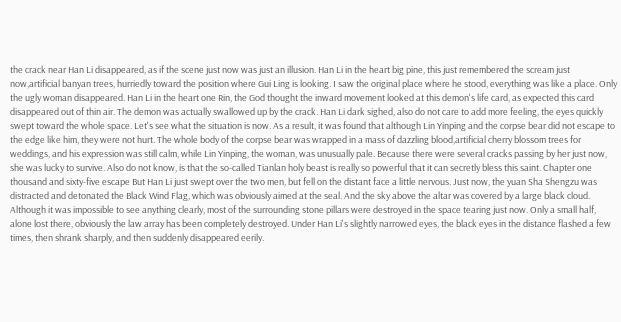the crack near Han Li disappeared, as if the scene just now was just an illusion. Han Li in the heart big pine, this just remembered the scream just now,artificial banyan trees, hurriedly toward the position where Gui Ling is looking. I saw the original place where he stood, everything was like a place. Only the ugly woman disappeared. Han Li in the heart one Rin, the God thought the inward movement looked at this demon's life card, as expected this card disappeared out of thin air. The demon was actually swallowed up by the crack. Han Li dark sighed, also do not care to add more feeling, the eyes quickly swept toward the whole space. Let's see what the situation is now. As a result, it was found that although Lin Yinping and the corpse bear did not escape to the edge like him, they were not hurt. The whole body of the corpse bear was wrapped in a mass of dazzling blood,artificial cherry blossom trees for weddings, and his expression was still calm, while Lin Yinping, the woman, was unusually pale. Because there were several cracks passing by her just now, she was lucky to survive. Also do not know, is that the so-called Tianlan holy beast is really so powerful that it can secretly bless this saint. Chapter one thousand and sixty-five escape But Han Li just swept over the two men, but fell on the distant face a little nervous. Just now, the yuan Sha Shengzu was distracted and detonated the Black Wind Flag, which was obviously aimed at the seal. And the sky above the altar was covered by a large black cloud. Although it was impossible to see anything clearly, most of the surrounding stone pillars were destroyed in the space tearing just now. Only a small half, alone lost there, obviously the law array has been completely destroyed. Under Han Li's slightly narrowed eyes, the black eyes in the distance flashed a few times, then shrank sharply, and then suddenly disappeared eerily.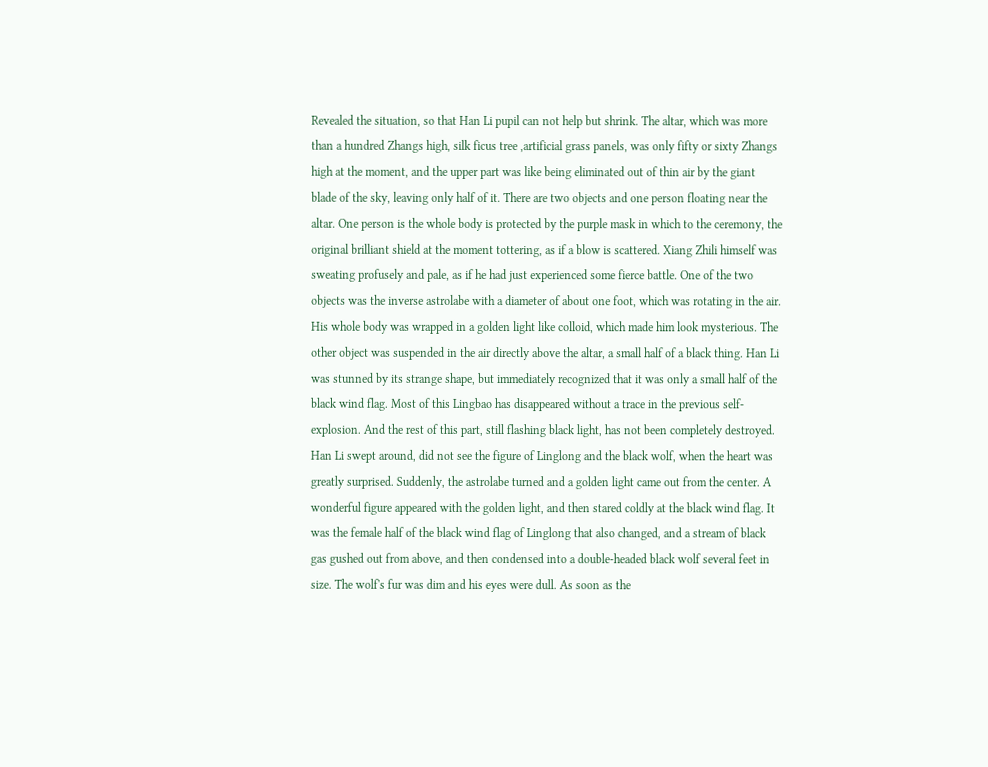Revealed the situation, so that Han Li pupil can not help but shrink. The altar, which was more than a hundred Zhangs high, silk ficus tree ,artificial grass panels, was only fifty or sixty Zhangs high at the moment, and the upper part was like being eliminated out of thin air by the giant blade of the sky, leaving only half of it. There are two objects and one person floating near the altar. One person is the whole body is protected by the purple mask in which to the ceremony, the original brilliant shield at the moment tottering, as if a blow is scattered. Xiang Zhili himself was sweating profusely and pale, as if he had just experienced some fierce battle. One of the two objects was the inverse astrolabe with a diameter of about one foot, which was rotating in the air. His whole body was wrapped in a golden light like colloid, which made him look mysterious. The other object was suspended in the air directly above the altar, a small half of a black thing. Han Li was stunned by its strange shape, but immediately recognized that it was only a small half of the black wind flag. Most of this Lingbao has disappeared without a trace in the previous self-explosion. And the rest of this part, still flashing black light, has not been completely destroyed. Han Li swept around, did not see the figure of Linglong and the black wolf, when the heart was greatly surprised. Suddenly, the astrolabe turned and a golden light came out from the center. A wonderful figure appeared with the golden light, and then stared coldly at the black wind flag. It was the female half of the black wind flag of Linglong that also changed, and a stream of black gas gushed out from above, and then condensed into a double-headed black wolf several feet in size. The wolf's fur was dim and his eyes were dull. As soon as the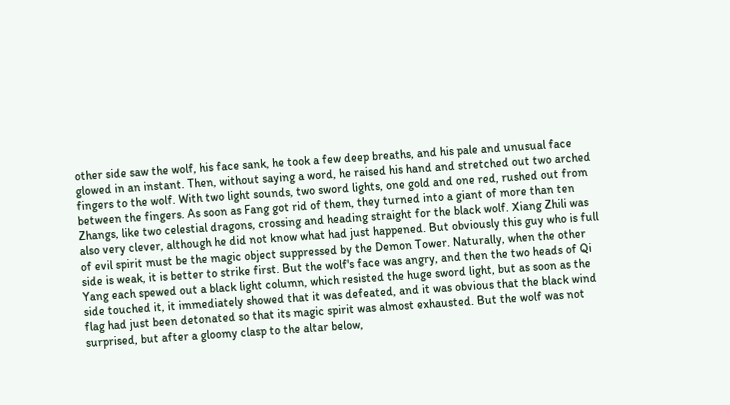other side saw the wolf, his face sank, he took a few deep breaths, and his pale and unusual face glowed in an instant. Then, without saying a word, he raised his hand and stretched out two arched fingers to the wolf. With two light sounds, two sword lights, one gold and one red, rushed out from between the fingers. As soon as Fang got rid of them, they turned into a giant of more than ten Zhangs, like two celestial dragons, crossing and heading straight for the black wolf. Xiang Zhili was also very clever, although he did not know what had just happened. But obviously this guy who is full of evil spirit must be the magic object suppressed by the Demon Tower. Naturally, when the other side is weak, it is better to strike first. But the wolf's face was angry, and then the two heads of Qi Yang each spewed out a black light column, which resisted the huge sword light, but as soon as the side touched it, it immediately showed that it was defeated, and it was obvious that the black wind flag had just been detonated so that its magic spirit was almost exhausted. But the wolf was not surprised, but after a gloomy clasp to the altar below,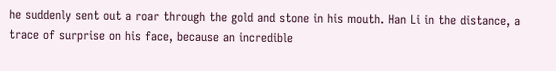he suddenly sent out a roar through the gold and stone in his mouth. Han Li in the distance, a trace of surprise on his face, because an incredible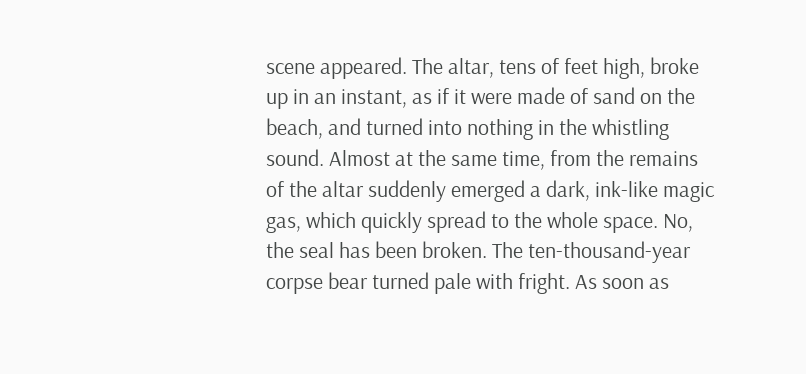scene appeared. The altar, tens of feet high, broke up in an instant, as if it were made of sand on the beach, and turned into nothing in the whistling sound. Almost at the same time, from the remains of the altar suddenly emerged a dark, ink-like magic gas, which quickly spread to the whole space. No, the seal has been broken. The ten-thousand-year corpse bear turned pale with fright. As soon as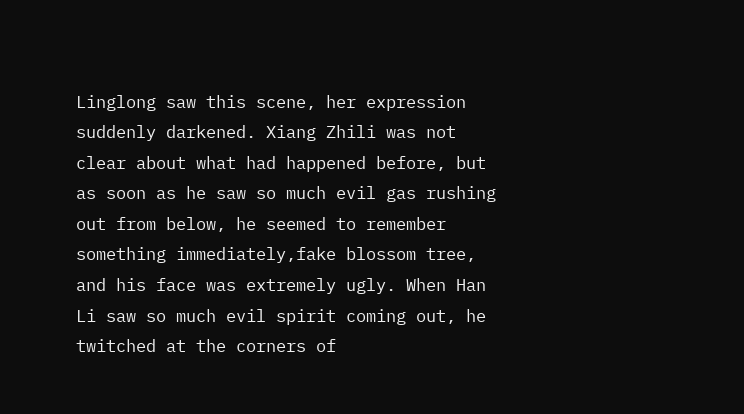Linglong saw this scene, her expression suddenly darkened. Xiang Zhili was not clear about what had happened before, but as soon as he saw so much evil gas rushing out from below, he seemed to remember something immediately,fake blossom tree, and his face was extremely ugly. When Han Li saw so much evil spirit coming out, he twitched at the corners of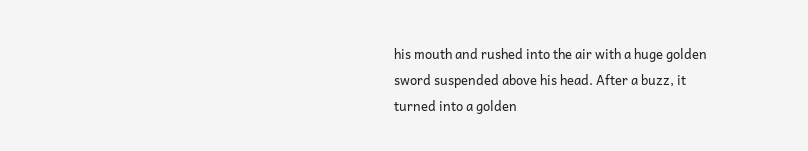his mouth and rushed into the air with a huge golden sword suspended above his head. After a buzz, it turned into a golden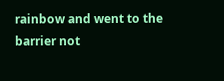rainbow and went to the barrier not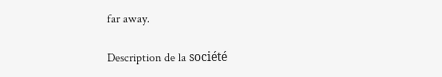far away.

Description de la société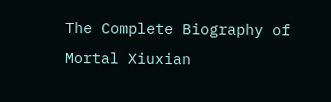The Complete Biography of Mortal Xiuxian